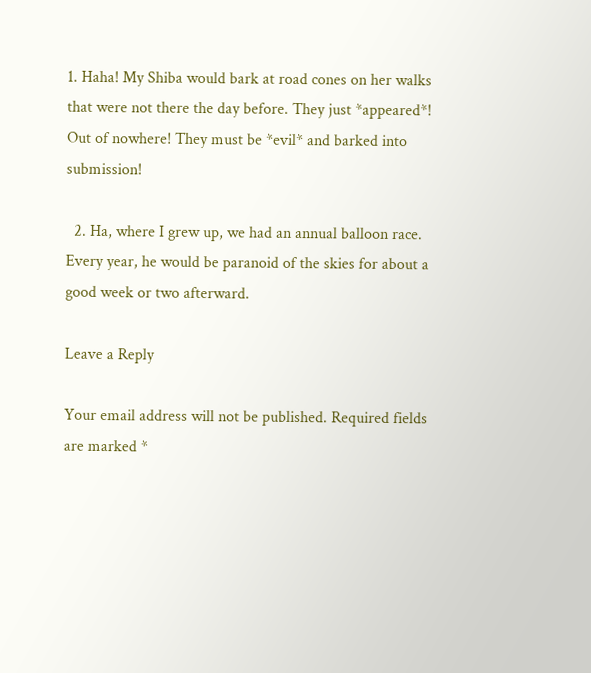1. Haha! My Shiba would bark at road cones on her walks that were not there the day before. They just *appeared*! Out of nowhere! They must be *evil* and barked into submission!

  2. Ha, where I grew up, we had an annual balloon race. Every year, he would be paranoid of the skies for about a good week or two afterward.

Leave a Reply

Your email address will not be published. Required fields are marked *